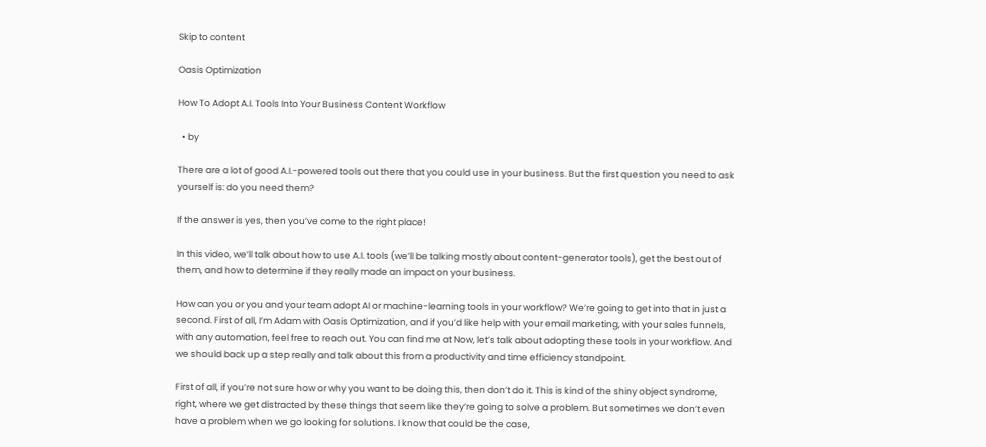Skip to content

Oasis Optimization

How To Adopt A.I. Tools Into Your Business Content Workflow

  • by

There are a lot of good A.I.-powered tools out there that you could use in your business. But the first question you need to ask yourself is: do you need them?

If the answer is yes, then you’ve come to the right place!

In this video, we’ll talk about how to use A.I. tools (we’ll be talking mostly about content-generator tools), get the best out of them, and how to determine if they really made an impact on your business.

How can you or you and your team adopt AI or machine-learning tools in your workflow? We’re going to get into that in just a second. First of all, I’m Adam with Oasis Optimization, and if you’d like help with your email marketing, with your sales funnels, with any automation, feel free to reach out. You can find me at Now, let’s talk about adopting these tools in your workflow. And we should back up a step really and talk about this from a productivity and time efficiency standpoint.

First of all, if you’re not sure how or why you want to be doing this, then don’t do it. This is kind of the shiny object syndrome, right, where we get distracted by these things that seem like they’re going to solve a problem. But sometimes we don’t even have a problem when we go looking for solutions. I know that could be the case,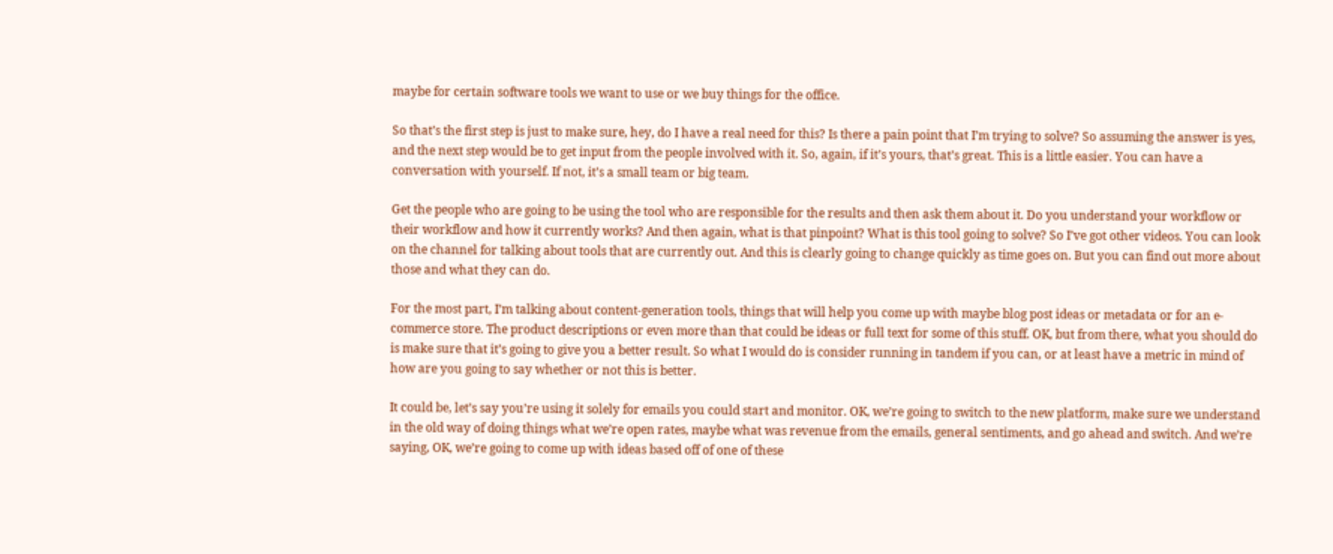maybe for certain software tools we want to use or we buy things for the office.

So that’s the first step is just to make sure, hey, do I have a real need for this? Is there a pain point that I’m trying to solve? So assuming the answer is yes, and the next step would be to get input from the people involved with it. So, again, if it’s yours, that’s great. This is a little easier. You can have a conversation with yourself. If not, it’s a small team or big team.

Get the people who are going to be using the tool who are responsible for the results and then ask them about it. Do you understand your workflow or their workflow and how it currently works? And then again, what is that pinpoint? What is this tool going to solve? So I’ve got other videos. You can look on the channel for talking about tools that are currently out. And this is clearly going to change quickly as time goes on. But you can find out more about those and what they can do.

For the most part, I’m talking about content-generation tools, things that will help you come up with maybe blog post ideas or metadata or for an e-commerce store. The product descriptions or even more than that could be ideas or full text for some of this stuff. OK, but from there, what you should do is make sure that it’s going to give you a better result. So what I would do is consider running in tandem if you can, or at least have a metric in mind of how are you going to say whether or not this is better.

It could be, let’s say you’re using it solely for emails you could start and monitor. OK, we’re going to switch to the new platform, make sure we understand in the old way of doing things what we’re open rates, maybe what was revenue from the emails, general sentiments, and go ahead and switch. And we’re saying, OK, we’re going to come up with ideas based off of one of these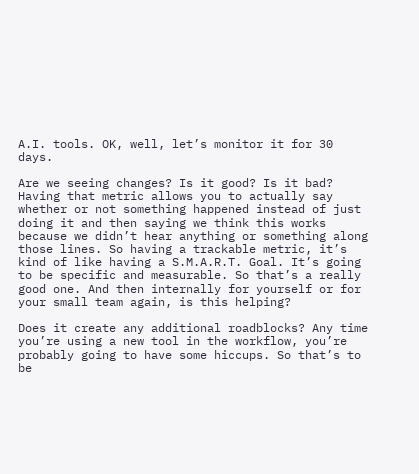A.I. tools. OK, well, let’s monitor it for 30 days.

Are we seeing changes? Is it good? Is it bad? Having that metric allows you to actually say whether or not something happened instead of just doing it and then saying we think this works because we didn’t hear anything or something along those lines. So having a trackable metric, it’s kind of like having a S.M.A.R.T. Goal. It’s going to be specific and measurable. So that’s a really good one. And then internally for yourself or for your small team again, is this helping?

Does it create any additional roadblocks? Any time you’re using a new tool in the workflow, you’re probably going to have some hiccups. So that’s to be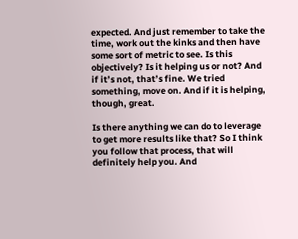expected. And just remember to take the time, work out the kinks and then have some sort of metric to see. Is this objectively? Is it helping us or not? And if it’s not, that’s fine. We tried something, move on. And if it is helping, though, great.

Is there anything we can do to leverage to get more results like that? So I think you follow that process, that will definitely help you. And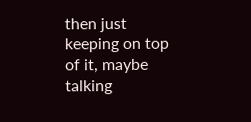then just keeping on top of it, maybe talking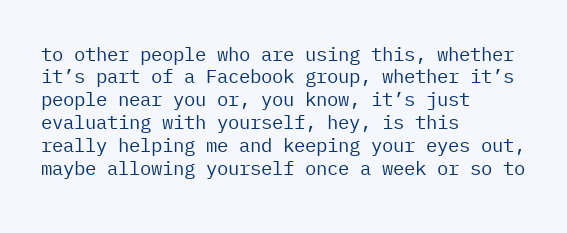to other people who are using this, whether it’s part of a Facebook group, whether it’s people near you or, you know, it’s just evaluating with yourself, hey, is this really helping me and keeping your eyes out, maybe allowing yourself once a week or so to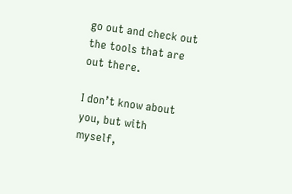go out and check out the tools that are out there.

I don’t know about you, but with myself,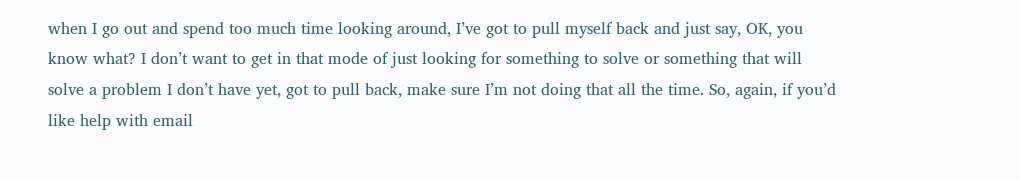when I go out and spend too much time looking around, I’ve got to pull myself back and just say, OK, you know what? I don’t want to get in that mode of just looking for something to solve or something that will solve a problem I don’t have yet, got to pull back, make sure I’m not doing that all the time. So, again, if you’d like help with email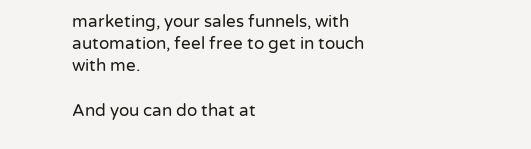marketing, your sales funnels, with automation, feel free to get in touch with me.

And you can do that at